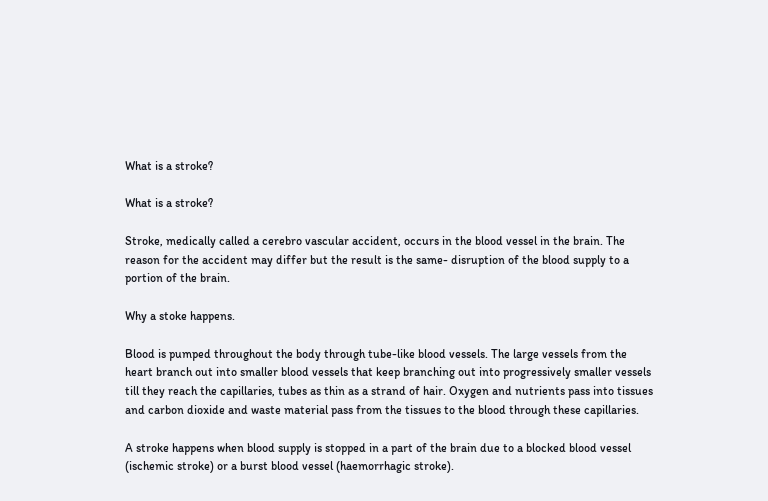What is a stroke?

What is a stroke?

Stroke, medically called a cerebro vascular accident, occurs in the blood vessel in the brain. The reason for the accident may differ but the result is the same- disruption of the blood supply to a portion of the brain.

Why a stoke happens.

Blood is pumped throughout the body through tube-like blood vessels. The large vessels from the heart branch out into smaller blood vessels that keep branching out into progressively smaller vessels till they reach the capillaries, tubes as thin as a strand of hair. Oxygen and nutrients pass into tissues and carbon dioxide and waste material pass from the tissues to the blood through these capillaries.

A stroke happens when blood supply is stopped in a part of the brain due to a blocked blood vessel (ischemic stroke) or a burst blood vessel (haemorrhagic stroke).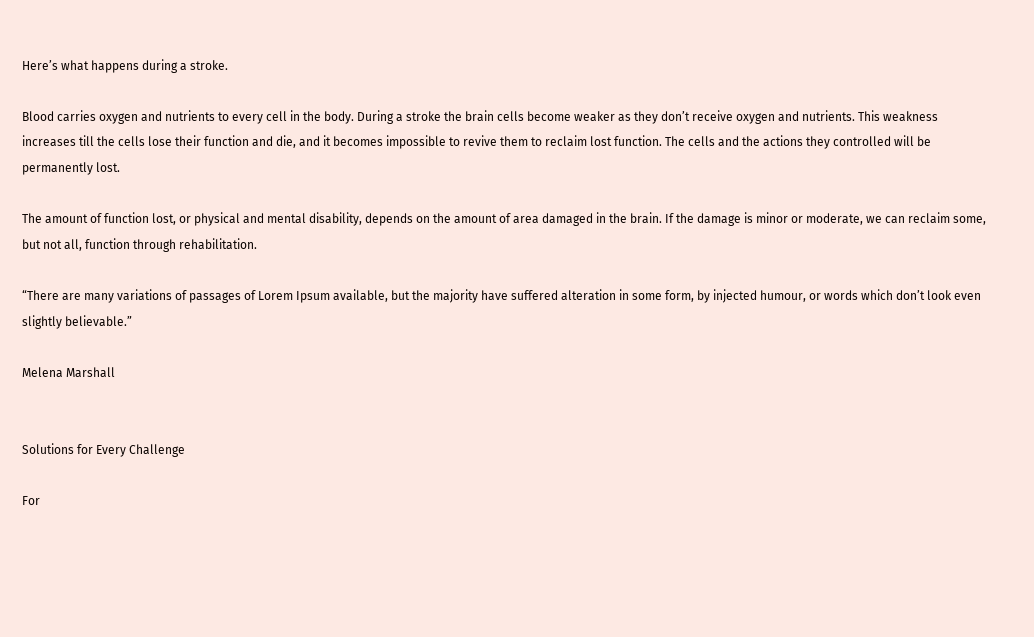Here’s what happens during a stroke.

Blood carries oxygen and nutrients to every cell in the body. During a stroke the brain cells become weaker as they don’t receive oxygen and nutrients. This weakness increases till the cells lose their function and die, and it becomes impossible to revive them to reclaim lost function. The cells and the actions they controlled will be permanently lost.

The amount of function lost, or physical and mental disability, depends on the amount of area damaged in the brain. If the damage is minor or moderate, we can reclaim some, but not all, function through rehabilitation.

“There are many variations of passages of Lorem Ipsum available, but the majority have suffered alteration in some form, by injected humour, or words which don’t look even slightly believable.”

Melena Marshall


Solutions for Every Challenge

For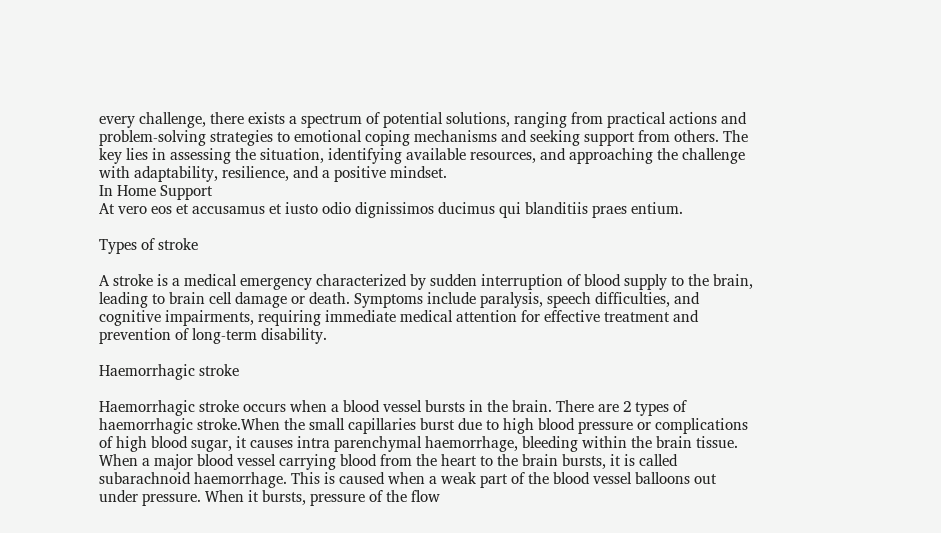every challenge, there exists a spectrum of potential solutions, ranging from practical actions and problem-solving strategies to emotional coping mechanisms and seeking support from others. The key lies in assessing the situation, identifying available resources, and approaching the challenge with adaptability, resilience, and a positive mindset.
In Home Support
At vero eos et accusamus et iusto odio dignissimos ducimus qui blanditiis praes entium.

Types of stroke

A stroke is a medical emergency characterized by sudden interruption of blood supply to the brain, leading to brain cell damage or death. Symptoms include paralysis, speech difficulties, and cognitive impairments, requiring immediate medical attention for effective treatment and prevention of long-term disability.

Haemorrhagic stroke

Haemorrhagic stroke occurs when a blood vessel bursts in the brain. There are 2 types of haemorrhagic stroke.When the small capillaries burst due to high blood pressure or complications of high blood sugar, it causes intra parenchymal haemorrhage, bleeding within the brain tissue. When a major blood vessel carrying blood from the heart to the brain bursts, it is called subarachnoid haemorrhage. This is caused when a weak part of the blood vessel balloons out under pressure. When it bursts, pressure of the flow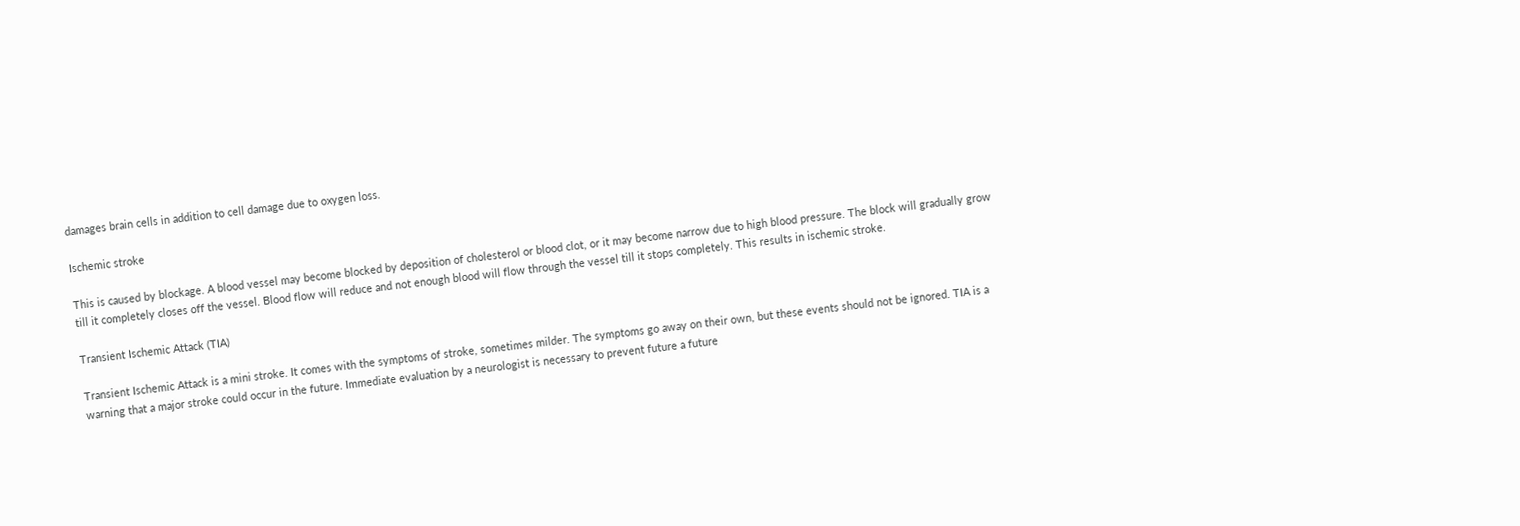damages brain cells in addition to cell damage due to oxygen loss.

Ischemic stroke

This is caused by blockage. A blood vessel may become blocked by deposition of cholesterol or blood clot, or it may become narrow due to high blood pressure. The block will gradually grow till it completely closes off the vessel. Blood flow will reduce and not enough blood will flow through the vessel till it stops completely. This results in ischemic stroke.

Transient Ischemic Attack (TIA)

Transient Ischemic Attack is a mini stroke. It comes with the symptoms of stroke, sometimes milder. The symptoms go away on their own, but these events should not be ignored. TIA is a warning that a major stroke could occur in the future. Immediate evaluation by a neurologist is necessary to prevent future a future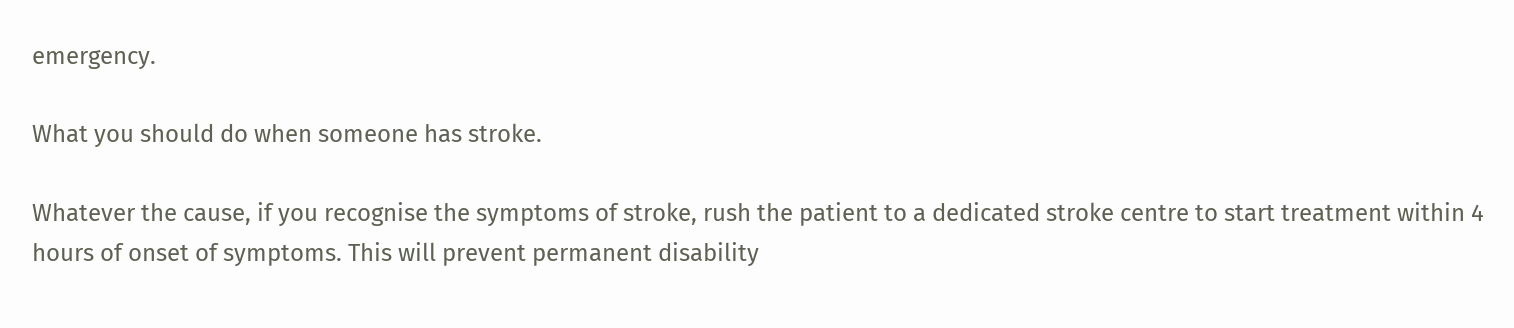emergency.

What you should do when someone has stroke.

Whatever the cause, if you recognise the symptoms of stroke, rush the patient to a dedicated stroke centre to start treatment within 4 hours of onset of symptoms. This will prevent permanent disability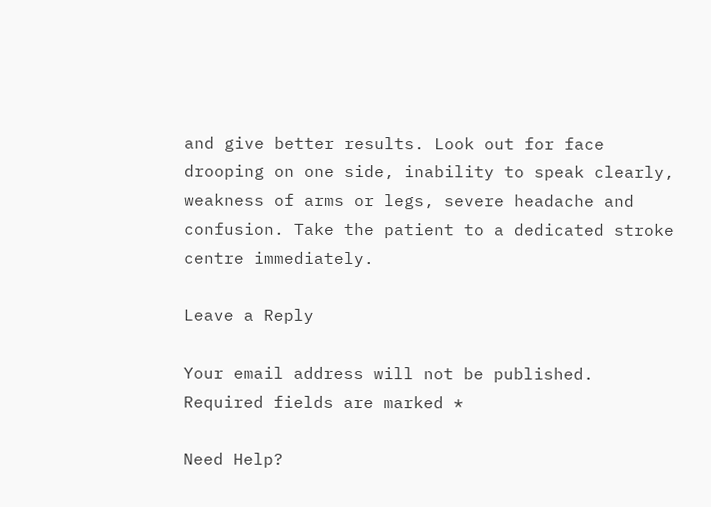and give better results. Look out for face drooping on one side, inability to speak clearly, weakness of arms or legs, severe headache and confusion. Take the patient to a dedicated stroke centre immediately.

Leave a Reply

Your email address will not be published. Required fields are marked *

Need Help?